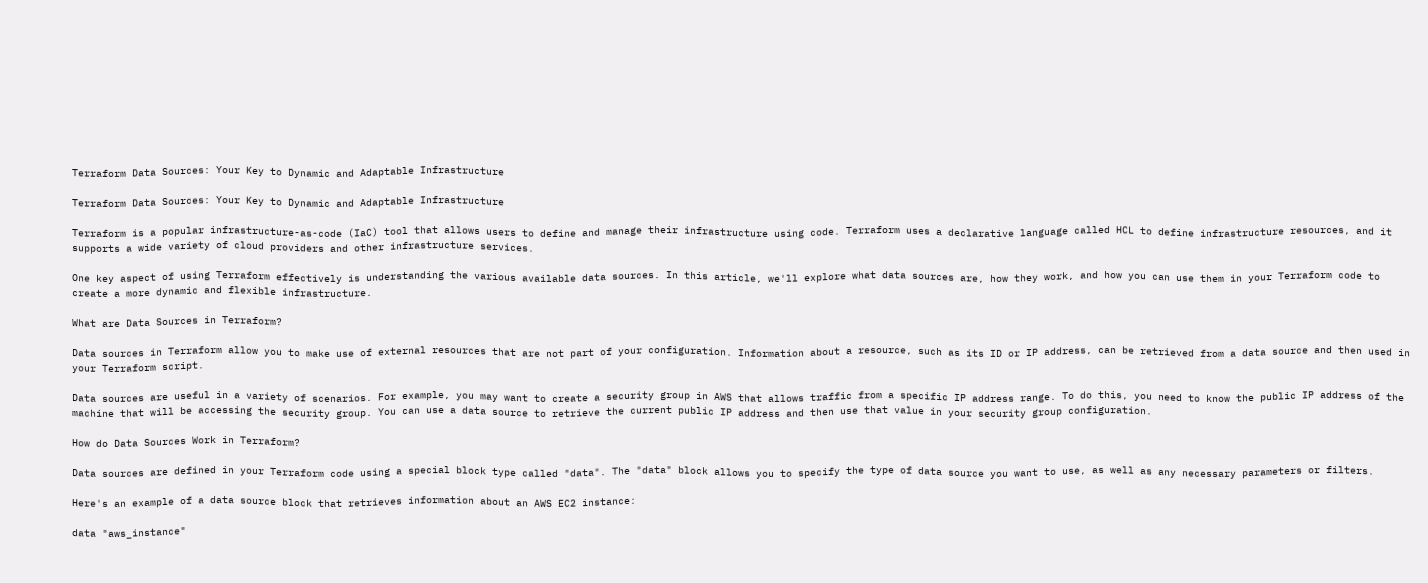Terraform Data Sources: Your Key to Dynamic and Adaptable Infrastructure

Terraform Data Sources: Your Key to Dynamic and Adaptable Infrastructure

Terraform is a popular infrastructure-as-code (IaC) tool that allows users to define and manage their infrastructure using code. Terraform uses a declarative language called HCL to define infrastructure resources, and it supports a wide variety of cloud providers and other infrastructure services.

One key aspect of using Terraform effectively is understanding the various available data sources. In this article, we'll explore what data sources are, how they work, and how you can use them in your Terraform code to create a more dynamic and flexible infrastructure.

What are Data Sources in Terraform?

Data sources in Terraform allow you to make use of external resources that are not part of your configuration. Information about a resource, such as its ID or IP address, can be retrieved from a data source and then used in your Terraform script.

Data sources are useful in a variety of scenarios. For example, you may want to create a security group in AWS that allows traffic from a specific IP address range. To do this, you need to know the public IP address of the machine that will be accessing the security group. You can use a data source to retrieve the current public IP address and then use that value in your security group configuration.

How do Data Sources Work in Terraform?

Data sources are defined in your Terraform code using a special block type called "data". The "data" block allows you to specify the type of data source you want to use, as well as any necessary parameters or filters.

Here's an example of a data source block that retrieves information about an AWS EC2 instance:

data "aws_instance"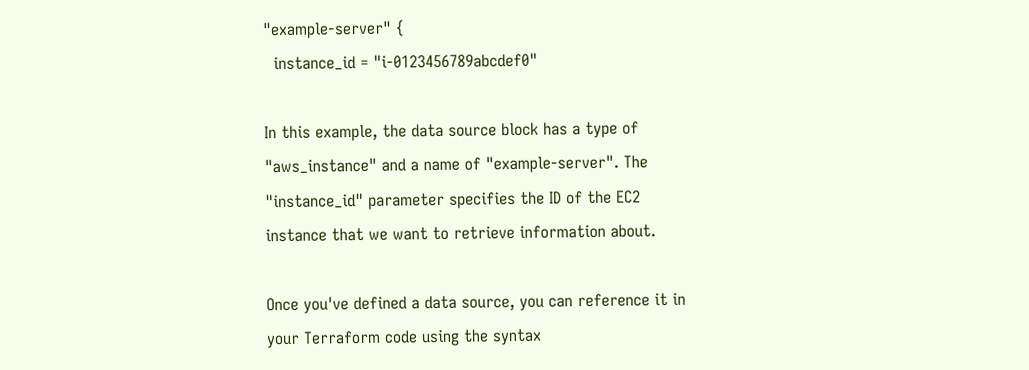"example-server" {
  instance_id = "i-0123456789abcdef0"

In this example, the data source block has a type of "aws_instance" and a name of "example-server". The "instance_id" parameter specifies the ID of the EC2 instance that we want to retrieve information about.

Once you've defined a data source, you can reference it in your Terraform code using the syntax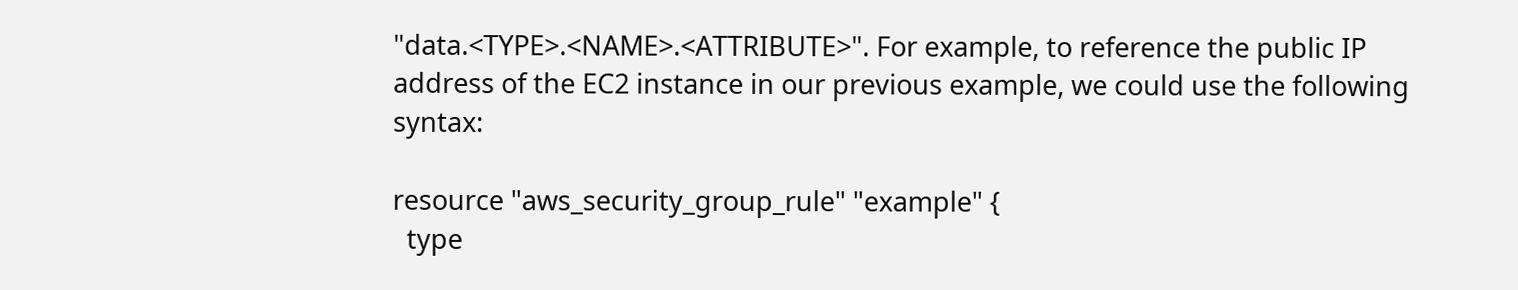"data.<TYPE>.<NAME>.<ATTRIBUTE>". For example, to reference the public IP address of the EC2 instance in our previous example, we could use the following syntax:

resource "aws_security_group_rule" "example" {
  type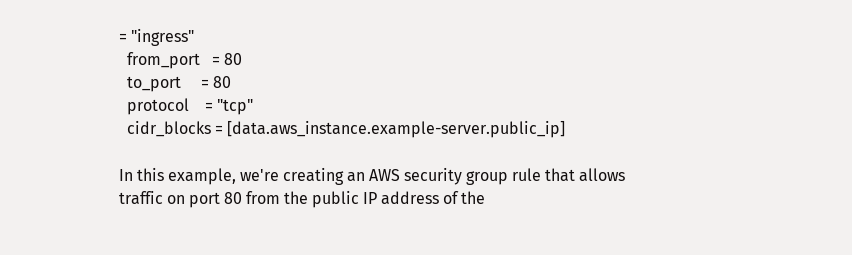= "ingress"
  from_port   = 80
  to_port     = 80
  protocol    = "tcp"
  cidr_blocks = [data.aws_instance.example-server.public_ip]

In this example, we're creating an AWS security group rule that allows traffic on port 80 from the public IP address of the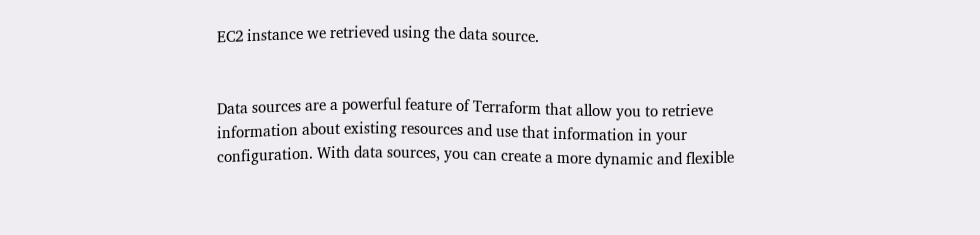EC2 instance we retrieved using the data source.


Data sources are a powerful feature of Terraform that allow you to retrieve information about existing resources and use that information in your configuration. With data sources, you can create a more dynamic and flexible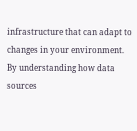infrastructure that can adapt to changes in your environment. By understanding how data sources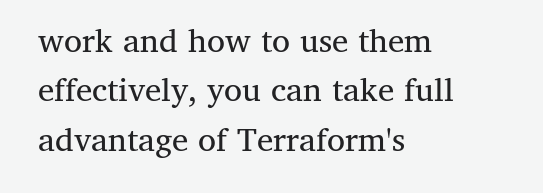work and how to use them effectively, you can take full advantage of Terraform's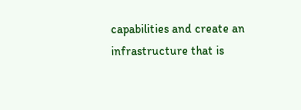capabilities and create an infrastructure that is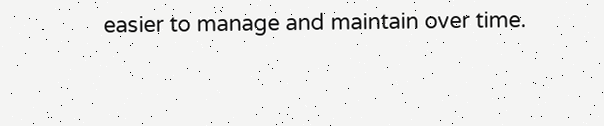easier to manage and maintain over time.